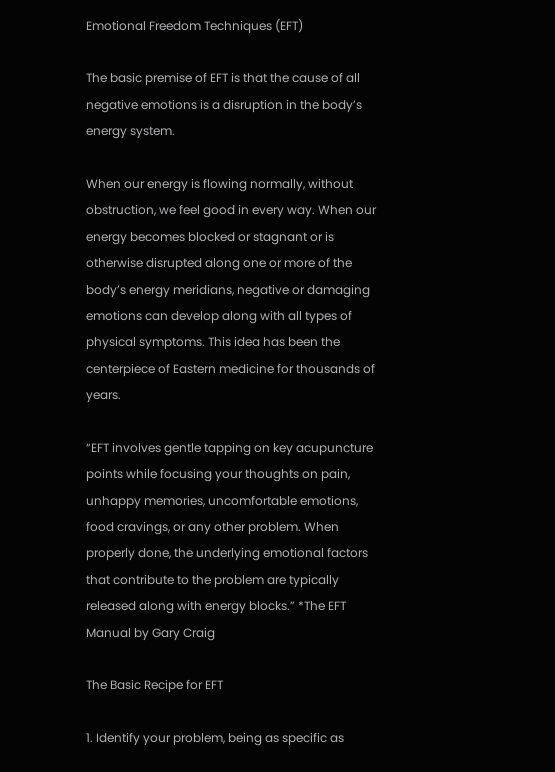Emotional Freedom Techniques (EFT)

The basic premise of EFT is that the cause of all negative emotions is a disruption in the body’s energy system.

When our energy is flowing normally, without obstruction, we feel good in every way. When our energy becomes blocked or stagnant or is otherwise disrupted along one or more of the body’s energy meridians, negative or damaging emotions can develop along with all types of physical symptoms. This idea has been the centerpiece of Eastern medicine for thousands of years.

“EFT involves gentle tapping on key acupuncture points while focusing your thoughts on pain, unhappy memories, uncomfortable emotions, food cravings, or any other problem. When properly done, the underlying emotional factors that contribute to the problem are typically released along with energy blocks.” *The EFT Manual by Gary Craig

The Basic Recipe for EFT

1. Identify your problem, being as specific as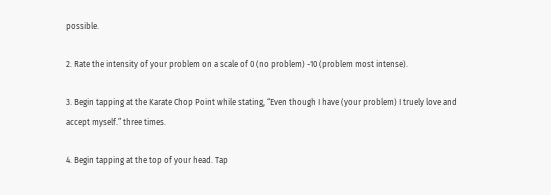possible.

2. Rate the intensity of your problem on a scale of 0 (no problem) -10 (problem most intense).

3. Begin tapping at the Karate Chop Point while stating, “Even though I have (your problem) I truely love and accept myself.” three times.

4. Begin tapping at the top of your head. Tap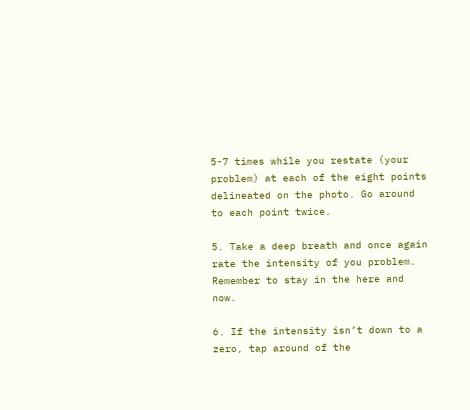5-7 times while you restate (your problem) at each of the eight points delineated on the photo. Go around to each point twice.

5. Take a deep breath and once again rate the intensity of you problem. Remember to stay in the here and now.

6. If the intensity isn’t down to a zero, tap around of the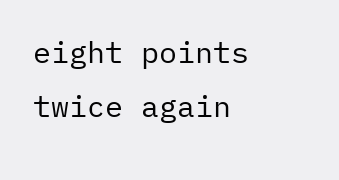eight points twice again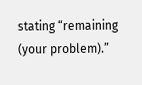stating “remaining (your problem).”